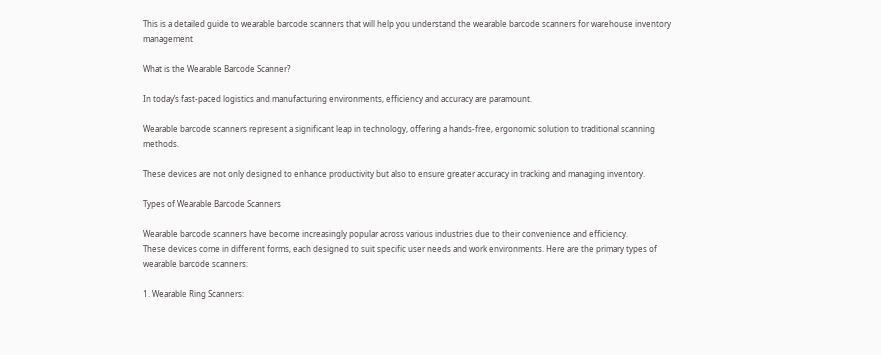This is a detailed guide to wearable barcode scanners that will help you understand the wearable barcode scanners for warehouse inventory management

What is the Wearable Barcode Scanner?

In today’s fast-paced logistics and manufacturing environments, efficiency and accuracy are paramount.

Wearable barcode scanners represent a significant leap in technology, offering a hands-free, ergonomic solution to traditional scanning methods.

These devices are not only designed to enhance productivity but also to ensure greater accuracy in tracking and managing inventory.

Types of Wearable Barcode Scanners

Wearable barcode scanners have become increasingly popular across various industries due to their convenience and efficiency.
These devices come in different forms, each designed to suit specific user needs and work environments. Here are the primary types of wearable barcode scanners:

1. Wearable Ring Scanners: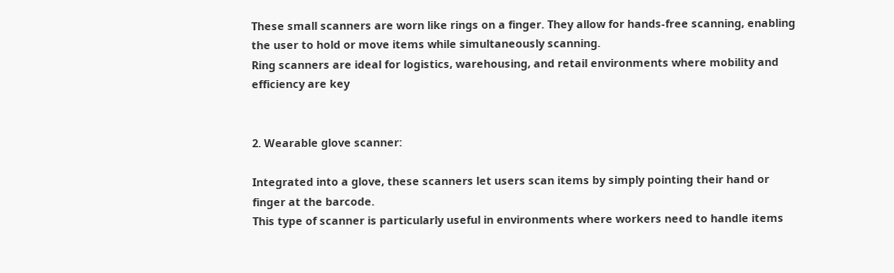These small scanners are worn like rings on a finger. They allow for hands-free scanning, enabling the user to hold or move items while simultaneously scanning.
Ring scanners are ideal for logistics, warehousing, and retail environments where mobility and efficiency are key


2. Wearable glove scanner:

Integrated into a glove, these scanners let users scan items by simply pointing their hand or finger at the barcode.
This type of scanner is particularly useful in environments where workers need to handle items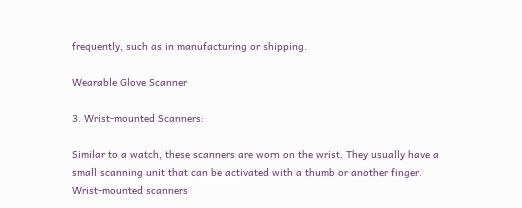frequently, such as in manufacturing or shipping.

Wearable Glove Scanner

3. Wrist-mounted Scanners:

Similar to a watch, these scanners are worn on the wrist. They usually have a small scanning unit that can be activated with a thumb or another finger.
Wrist-mounted scanners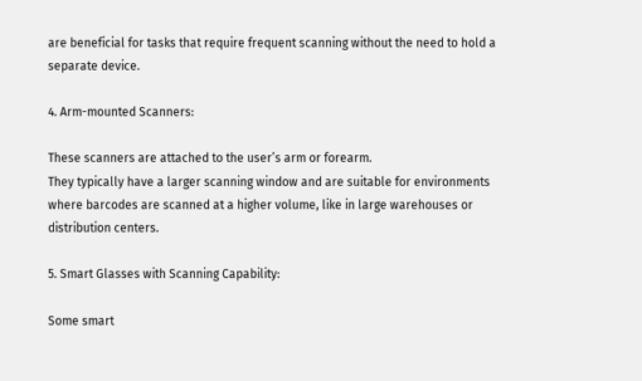are beneficial for tasks that require frequent scanning without the need to hold a separate device.

4. Arm-mounted Scanners:

These scanners are attached to the user’s arm or forearm.
They typically have a larger scanning window and are suitable for environments where barcodes are scanned at a higher volume, like in large warehouses or distribution centers.

5. Smart Glasses with Scanning Capability:

Some smart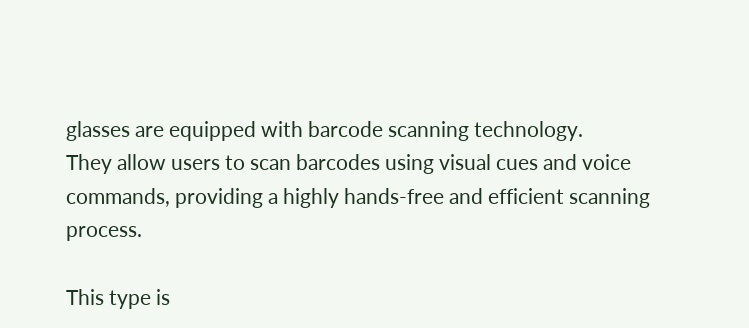glasses are equipped with barcode scanning technology.
They allow users to scan barcodes using visual cues and voice commands, providing a highly hands-free and efficient scanning process.

This type is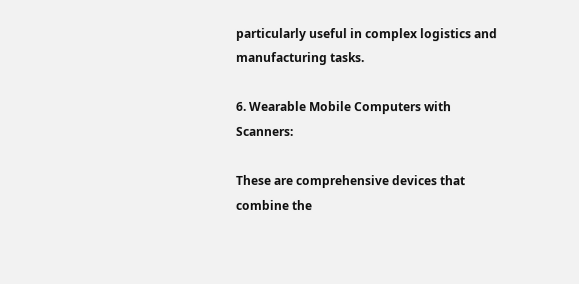particularly useful in complex logistics and manufacturing tasks.

6. Wearable Mobile Computers with Scanners:

These are comprehensive devices that combine the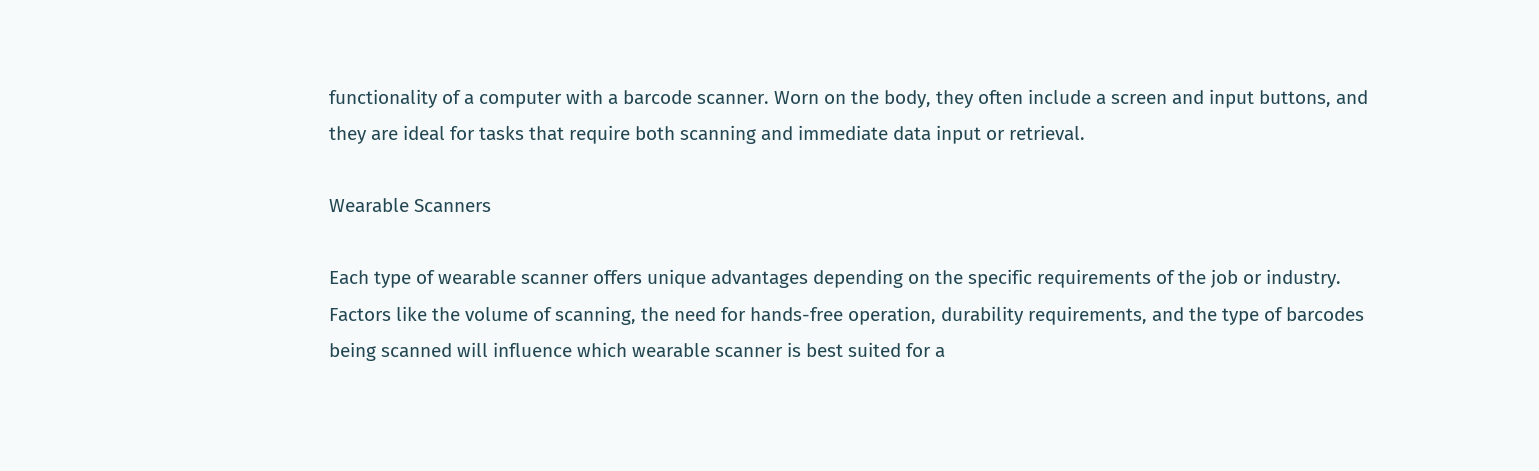functionality of a computer with a barcode scanner. Worn on the body, they often include a screen and input buttons, and they are ideal for tasks that require both scanning and immediate data input or retrieval.

Wearable Scanners

Each type of wearable scanner offers unique advantages depending on the specific requirements of the job or industry.
Factors like the volume of scanning, the need for hands-free operation, durability requirements, and the type of barcodes being scanned will influence which wearable scanner is best suited for a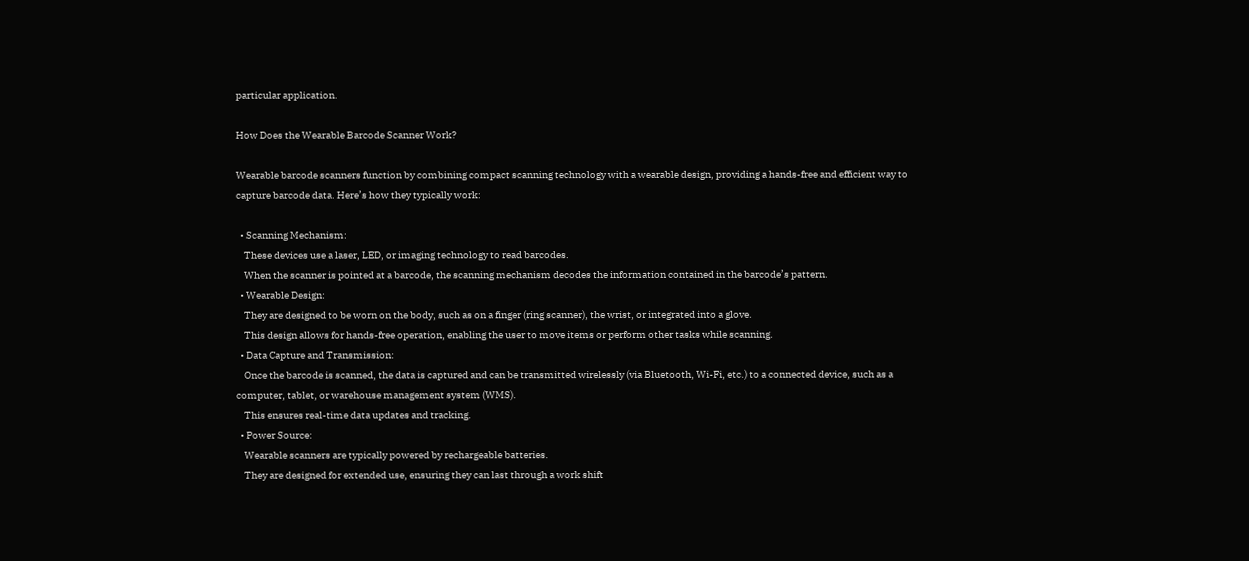particular application.

How Does the Wearable Barcode Scanner Work?

Wearable barcode scanners function by combining compact scanning technology with a wearable design, providing a hands-free and efficient way to capture barcode data. Here’s how they typically work:

  • Scanning Mechanism:
    These devices use a laser, LED, or imaging technology to read barcodes.
    When the scanner is pointed at a barcode, the scanning mechanism decodes the information contained in the barcode’s pattern.
  • Wearable Design:
    They are designed to be worn on the body, such as on a finger (ring scanner), the wrist, or integrated into a glove.
    This design allows for hands-free operation, enabling the user to move items or perform other tasks while scanning.
  • Data Capture and Transmission:
    Once the barcode is scanned, the data is captured and can be transmitted wirelessly (via Bluetooth, Wi-Fi, etc.) to a connected device, such as a computer, tablet, or warehouse management system (WMS).
    This ensures real-time data updates and tracking.
  • Power Source:
    Wearable scanners are typically powered by rechargeable batteries.
    They are designed for extended use, ensuring they can last through a work shift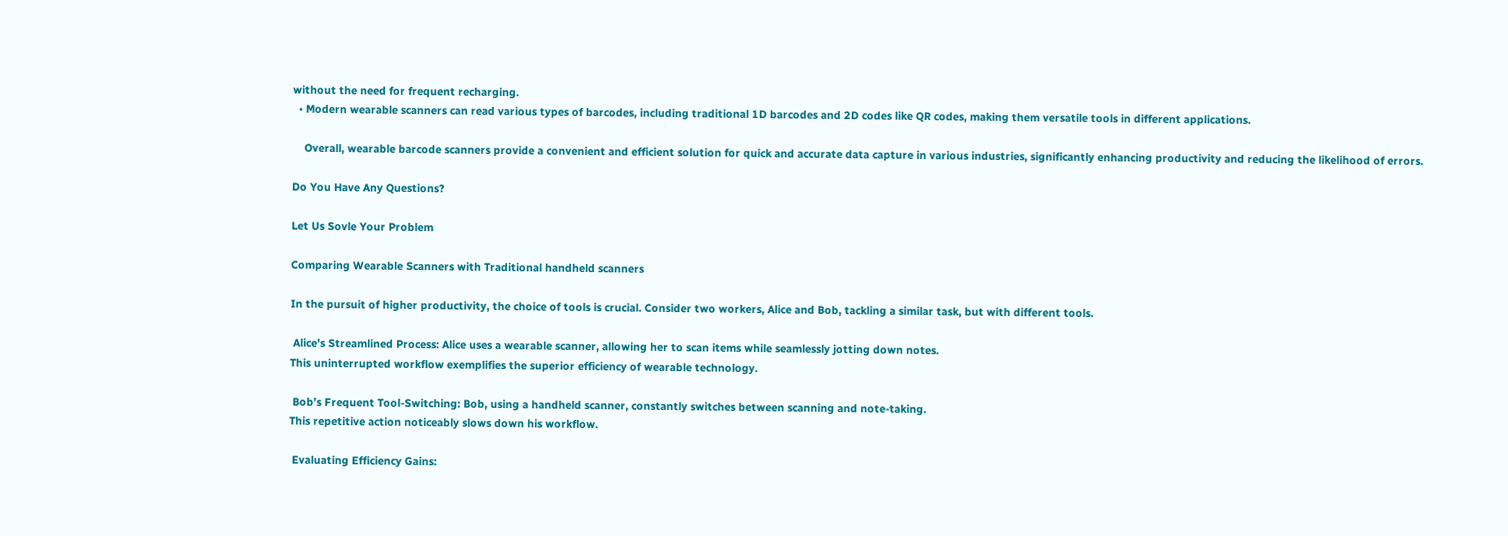without the need for frequent recharging.
  • Modern wearable scanners can read various types of barcodes, including traditional 1D barcodes and 2D codes like QR codes, making them versatile tools in different applications.

    Overall, wearable barcode scanners provide a convenient and efficient solution for quick and accurate data capture in various industries, significantly enhancing productivity and reducing the likelihood of errors.

Do You Have Any Questions?

Let Us Sovle Your Problem

Comparing Wearable Scanners with Traditional handheld scanners

In the pursuit of higher productivity, the choice of tools is crucial. Consider two workers, Alice and Bob, tackling a similar task, but with different tools.

 Alice’s Streamlined Process: Alice uses a wearable scanner, allowing her to scan items while seamlessly jotting down notes.
This uninterrupted workflow exemplifies the superior efficiency of wearable technology.

 Bob’s Frequent Tool-Switching: Bob, using a handheld scanner, constantly switches between scanning and note-taking.
This repetitive action noticeably slows down his workflow.

 Evaluating Efficiency Gains: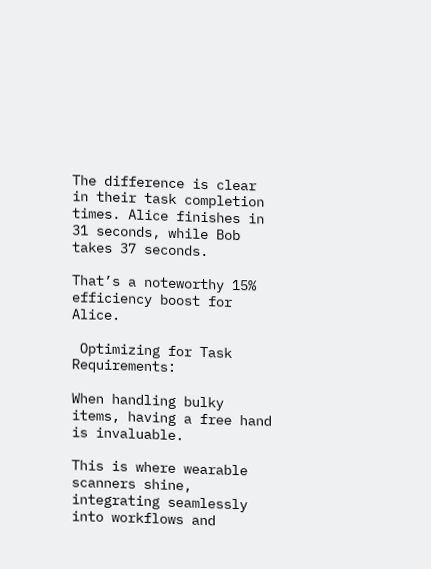The difference is clear in their task completion times. Alice finishes in 31 seconds, while Bob takes 37 seconds.

That’s a noteworthy 15% efficiency boost for Alice.

 Optimizing for Task Requirements:

When handling bulky items, having a free hand is invaluable.

This is where wearable scanners shine, integrating seamlessly into workflows and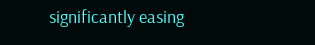significantly easing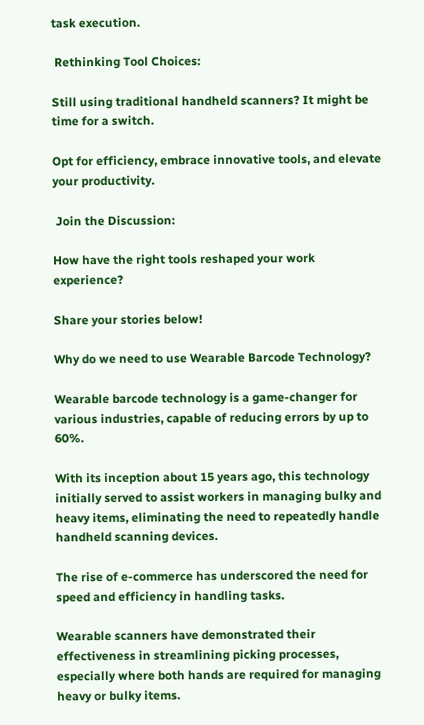task execution.

 Rethinking Tool Choices:

Still using traditional handheld scanners? It might be time for a switch.

Opt for efficiency, embrace innovative tools, and elevate your productivity.

 Join the Discussion:

How have the right tools reshaped your work experience?

Share your stories below!

Why do we need to use Wearable Barcode Technology?

Wearable barcode technology is a game-changer for various industries, capable of reducing errors by up to 60%.

With its inception about 15 years ago, this technology initially served to assist workers in managing bulky and heavy items, eliminating the need to repeatedly handle handheld scanning devices.

The rise of e-commerce has underscored the need for speed and efficiency in handling tasks.

Wearable scanners have demonstrated their effectiveness in streamlining picking processes, especially where both hands are required for managing heavy or bulky items.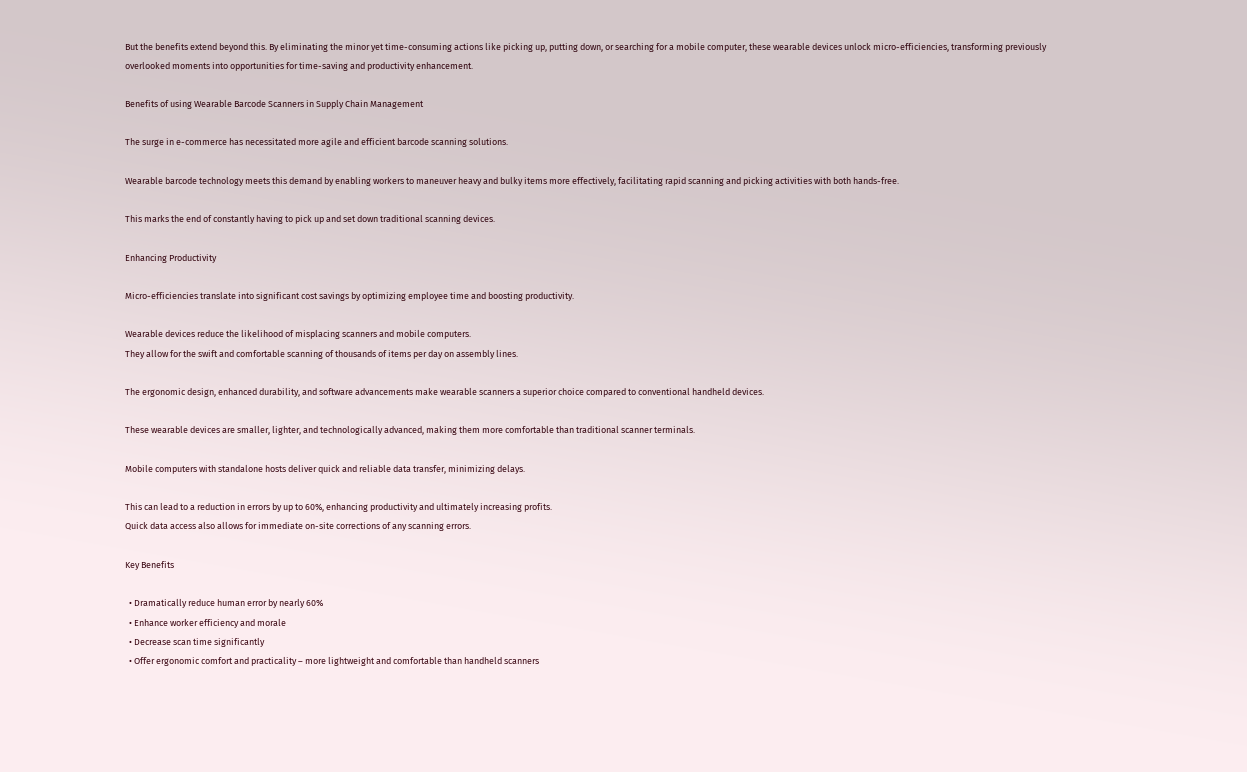But the benefits extend beyond this. By eliminating the minor yet time-consuming actions like picking up, putting down, or searching for a mobile computer, these wearable devices unlock micro-efficiencies, transforming previously overlooked moments into opportunities for time-saving and productivity enhancement.

Benefits of using Wearable Barcode Scanners in Supply Chain Management

The surge in e-commerce has necessitated more agile and efficient barcode scanning solutions.

Wearable barcode technology meets this demand by enabling workers to maneuver heavy and bulky items more effectively, facilitating rapid scanning and picking activities with both hands-free.

This marks the end of constantly having to pick up and set down traditional scanning devices.

Enhancing Productivity

Micro-efficiencies translate into significant cost savings by optimizing employee time and boosting productivity.

Wearable devices reduce the likelihood of misplacing scanners and mobile computers.
They allow for the swift and comfortable scanning of thousands of items per day on assembly lines.

The ergonomic design, enhanced durability, and software advancements make wearable scanners a superior choice compared to conventional handheld devices.

These wearable devices are smaller, lighter, and technologically advanced, making them more comfortable than traditional scanner terminals.

Mobile computers with standalone hosts deliver quick and reliable data transfer, minimizing delays.

This can lead to a reduction in errors by up to 60%, enhancing productivity and ultimately increasing profits.
Quick data access also allows for immediate on-site corrections of any scanning errors.

Key Benefits

  • Dramatically reduce human error by nearly 60%
  • Enhance worker efficiency and morale
  • Decrease scan time significantly
  • Offer ergonomic comfort and practicality – more lightweight and comfortable than handheld scanners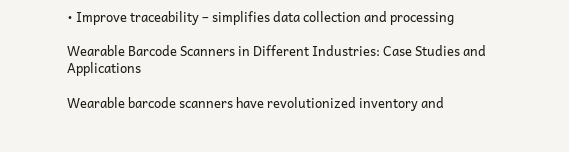• Improve traceability – simplifies data collection and processing

Wearable Barcode Scanners in Different Industries: Case Studies and Applications

Wearable barcode scanners have revolutionized inventory and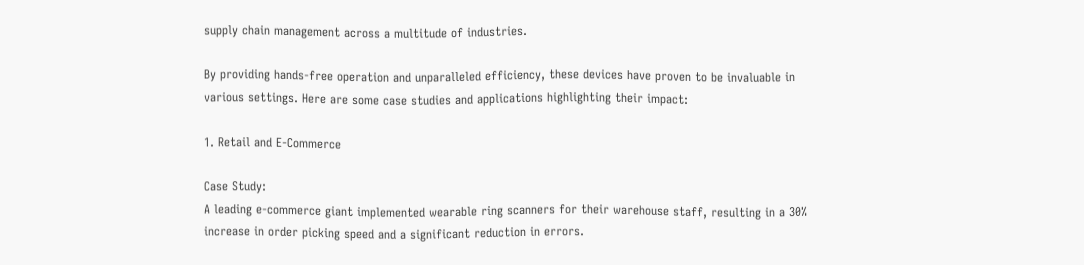supply chain management across a multitude of industries.

By providing hands-free operation and unparalleled efficiency, these devices have proven to be invaluable in various settings. Here are some case studies and applications highlighting their impact:

1. Retail and E-Commerce

Case Study:
A leading e-commerce giant implemented wearable ring scanners for their warehouse staff, resulting in a 30% increase in order picking speed and a significant reduction in errors.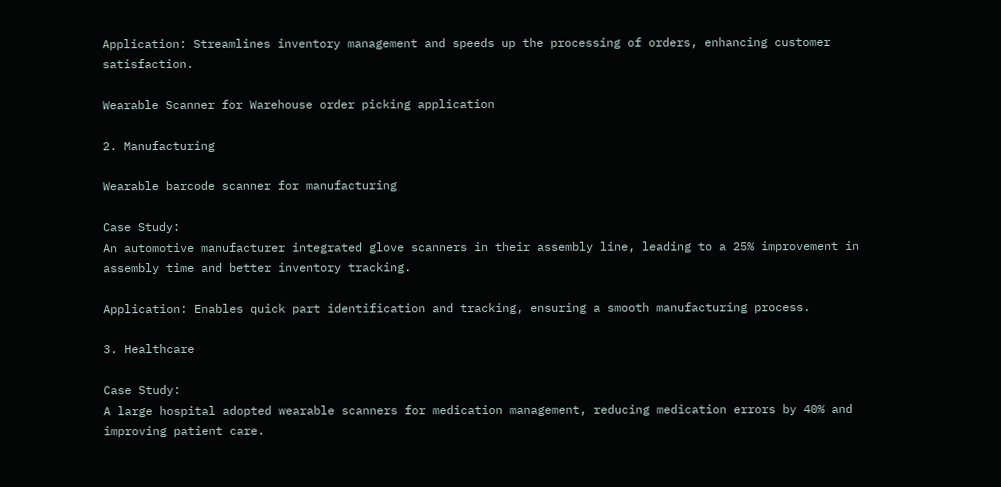Application: Streamlines inventory management and speeds up the processing of orders, enhancing customer satisfaction.

Wearable Scanner for Warehouse order picking application

2. Manufacturing

Wearable barcode scanner for manufacturing

Case Study:
An automotive manufacturer integrated glove scanners in their assembly line, leading to a 25% improvement in assembly time and better inventory tracking.

Application: Enables quick part identification and tracking, ensuring a smooth manufacturing process.

3. Healthcare

Case Study:
A large hospital adopted wearable scanners for medication management, reducing medication errors by 40% and improving patient care.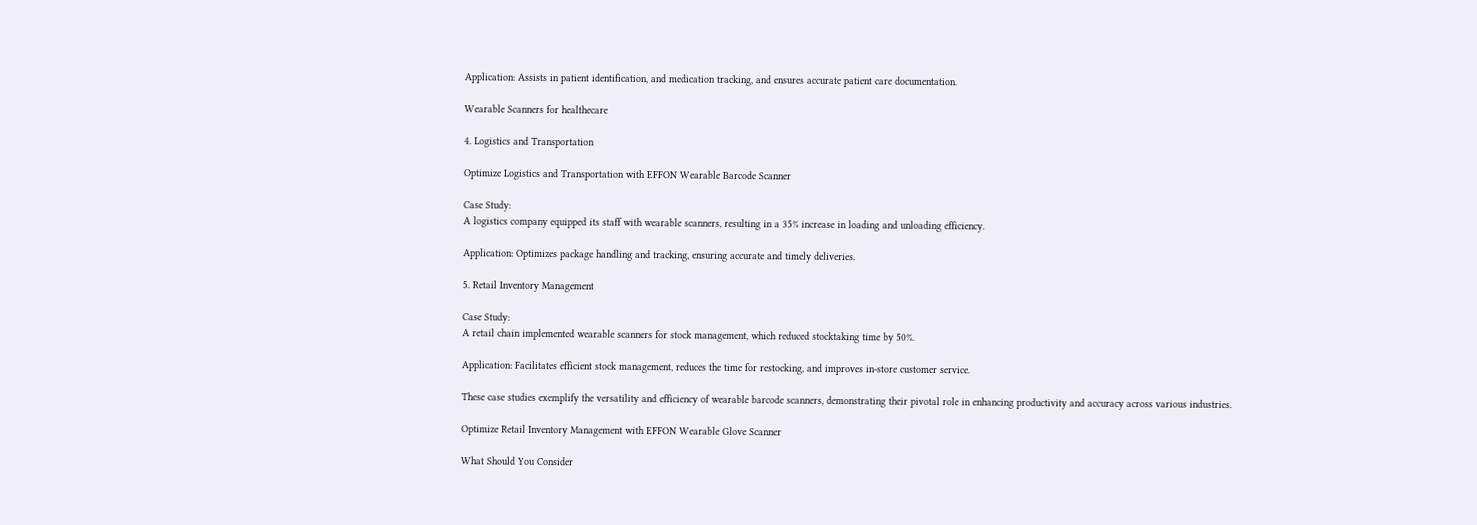Application: Assists in patient identification, and medication tracking, and ensures accurate patient care documentation.

Wearable Scanners for healthecare

4. Logistics and Transportation

Optimize Logistics and Transportation with EFFON Wearable Barcode Scanner

Case Study:
A logistics company equipped its staff with wearable scanners, resulting in a 35% increase in loading and unloading efficiency.

Application: Optimizes package handling and tracking, ensuring accurate and timely deliveries.

5. Retail Inventory Management

Case Study:
A retail chain implemented wearable scanners for stock management, which reduced stocktaking time by 50%.

Application: Facilitates efficient stock management, reduces the time for restocking, and improves in-store customer service.

These case studies exemplify the versatility and efficiency of wearable barcode scanners, demonstrating their pivotal role in enhancing productivity and accuracy across various industries.

Optimize Retail Inventory Management with EFFON Wearable Glove Scanner

What Should You Consider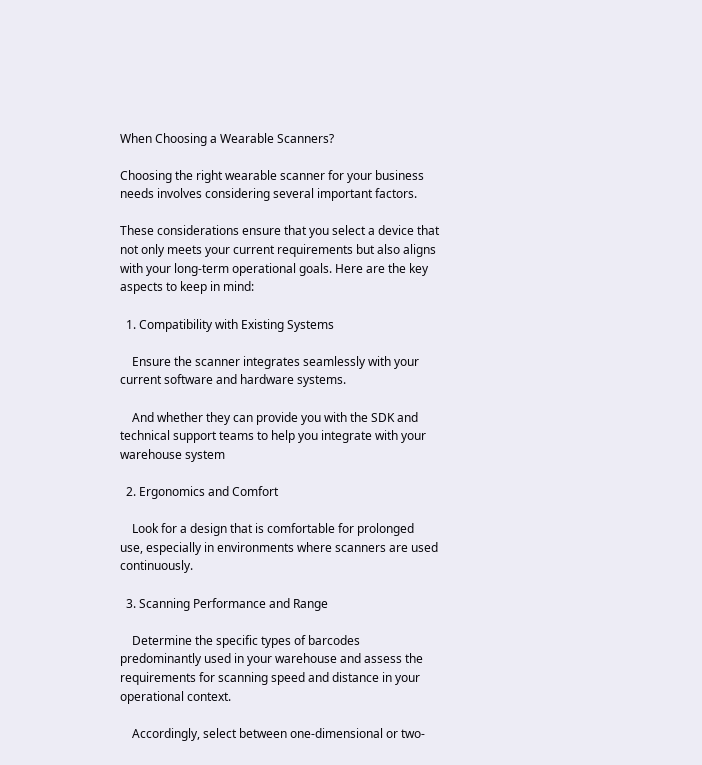When Choosing a Wearable Scanners?

Choosing the right wearable scanner for your business needs involves considering several important factors.

These considerations ensure that you select a device that not only meets your current requirements but also aligns with your long-term operational goals. Here are the key aspects to keep in mind:

  1. Compatibility with Existing Systems

    Ensure the scanner integrates seamlessly with your current software and hardware systems.

    And whether they can provide you with the SDK and technical support teams to help you integrate with your warehouse system

  2. Ergonomics and Comfort

    Look for a design that is comfortable for prolonged use, especially in environments where scanners are used continuously.

  3. Scanning Performance and Range

    Determine the specific types of barcodes predominantly used in your warehouse and assess the requirements for scanning speed and distance in your operational context.

    Accordingly, select between one-dimensional or two-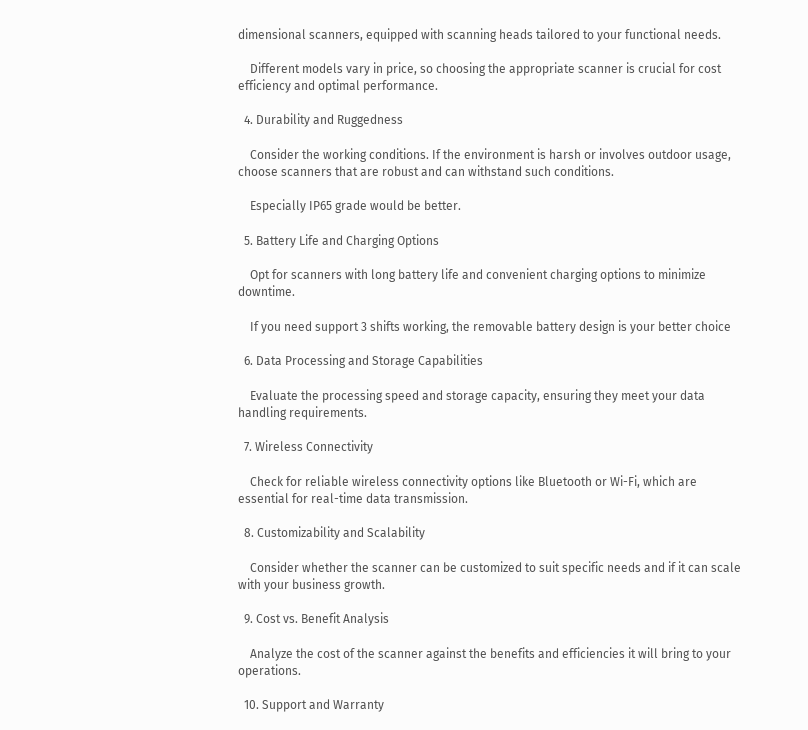dimensional scanners, equipped with scanning heads tailored to your functional needs.

    Different models vary in price, so choosing the appropriate scanner is crucial for cost efficiency and optimal performance.

  4. Durability and Ruggedness

    Consider the working conditions. If the environment is harsh or involves outdoor usage, choose scanners that are robust and can withstand such conditions.

    Especially IP65 grade would be better.

  5. Battery Life and Charging Options

    Opt for scanners with long battery life and convenient charging options to minimize downtime.

    If you need support 3 shifts working, the removable battery design is your better choice

  6. Data Processing and Storage Capabilities

    Evaluate the processing speed and storage capacity, ensuring they meet your data handling requirements.

  7. Wireless Connectivity

    Check for reliable wireless connectivity options like Bluetooth or Wi-Fi, which are essential for real-time data transmission.

  8. Customizability and Scalability

    Consider whether the scanner can be customized to suit specific needs and if it can scale with your business growth.

  9. Cost vs. Benefit Analysis

    Analyze the cost of the scanner against the benefits and efficiencies it will bring to your operations.

  10. Support and Warranty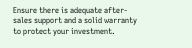Ensure there is adequate after-sales support and a solid warranty to protect your investment.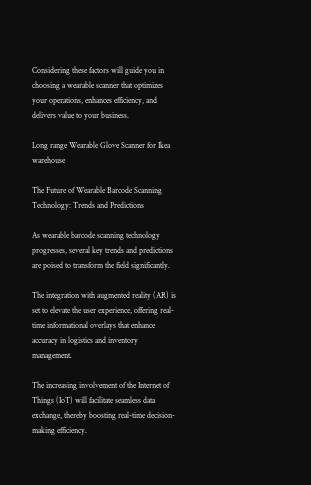Considering these factors will guide you in choosing a wearable scanner that optimizes your operations, enhances efficiency, and delivers value to your business.

Long range Wearable Glove Scanner for Ikea warehouse

The Future of Wearable Barcode Scanning Technology: Trends and Predictions

As wearable barcode scanning technology progresses, several key trends and predictions are poised to transform the field significantly.

The integration with augmented reality (AR) is set to elevate the user experience, offering real-time informational overlays that enhance accuracy in logistics and inventory management.

The increasing involvement of the Internet of Things (IoT) will facilitate seamless data exchange, thereby boosting real-time decision-making efficiency.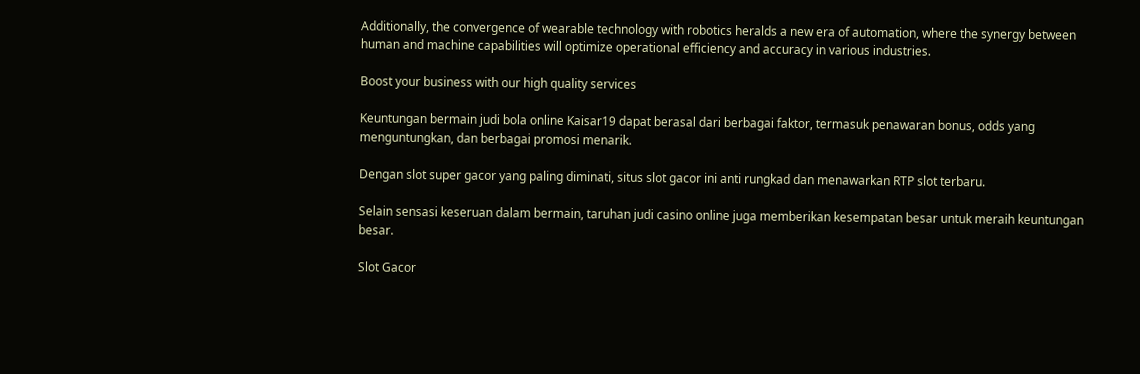Additionally, the convergence of wearable technology with robotics heralds a new era of automation, where the synergy between human and machine capabilities will optimize operational efficiency and accuracy in various industries.

Boost your business with our high quality services

Keuntungan bermain judi bola online Kaisar19 dapat berasal dari berbagai faktor, termasuk penawaran bonus, odds yang menguntungkan, dan berbagai promosi menarik.

Dengan slot super gacor yang paling diminati, situs slot gacor ini anti rungkad dan menawarkan RTP slot terbaru.

Selain sensasi keseruan dalam bermain, taruhan judi casino online juga memberikan kesempatan besar untuk meraih keuntungan besar.

Slot Gacor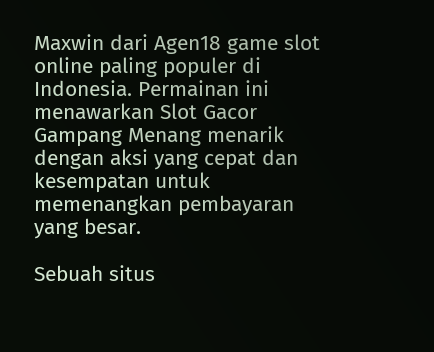Maxwin dari Agen18 game slot online paling populer di Indonesia. Permainan ini menawarkan Slot Gacor Gampang Menang menarik dengan aksi yang cepat dan kesempatan untuk memenangkan pembayaran yang besar.

Sebuah situs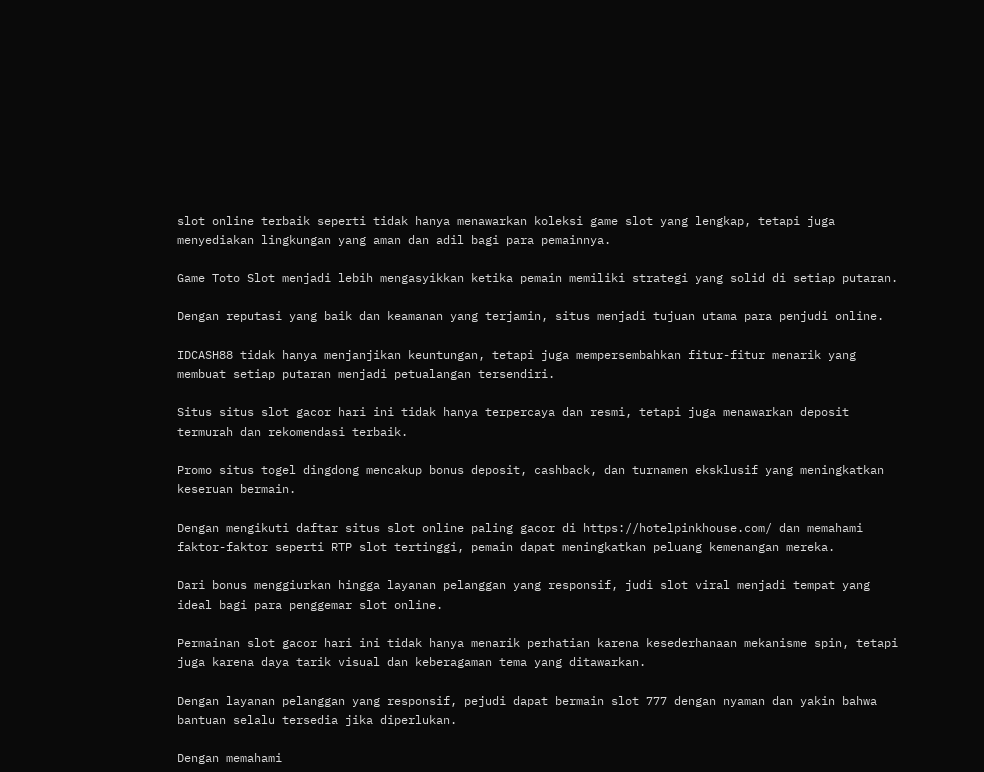slot online terbaik seperti tidak hanya menawarkan koleksi game slot yang lengkap, tetapi juga menyediakan lingkungan yang aman dan adil bagi para pemainnya.

Game Toto Slot menjadi lebih mengasyikkan ketika pemain memiliki strategi yang solid di setiap putaran.

Dengan reputasi yang baik dan keamanan yang terjamin, situs menjadi tujuan utama para penjudi online.

IDCASH88 tidak hanya menjanjikan keuntungan, tetapi juga mempersembahkan fitur-fitur menarik yang membuat setiap putaran menjadi petualangan tersendiri.

Situs situs slot gacor hari ini tidak hanya terpercaya dan resmi, tetapi juga menawarkan deposit termurah dan rekomendasi terbaik.

Promo situs togel dingdong mencakup bonus deposit, cashback, dan turnamen eksklusif yang meningkatkan keseruan bermain.

Dengan mengikuti daftar situs slot online paling gacor di https://hotelpinkhouse.com/ dan memahami faktor-faktor seperti RTP slot tertinggi, pemain dapat meningkatkan peluang kemenangan mereka.

Dari bonus menggiurkan hingga layanan pelanggan yang responsif, judi slot viral menjadi tempat yang ideal bagi para penggemar slot online.

Permainan slot gacor hari ini tidak hanya menarik perhatian karena kesederhanaan mekanisme spin, tetapi juga karena daya tarik visual dan keberagaman tema yang ditawarkan.

Dengan layanan pelanggan yang responsif, pejudi dapat bermain slot 777 dengan nyaman dan yakin bahwa bantuan selalu tersedia jika diperlukan.

Dengan memahami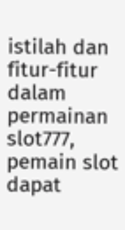istilah dan fitur-fitur dalam permainan slot777, pemain slot dapat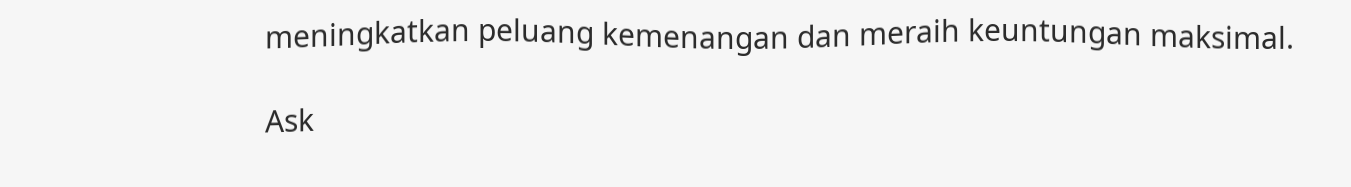meningkatkan peluang kemenangan dan meraih keuntungan maksimal.

Ask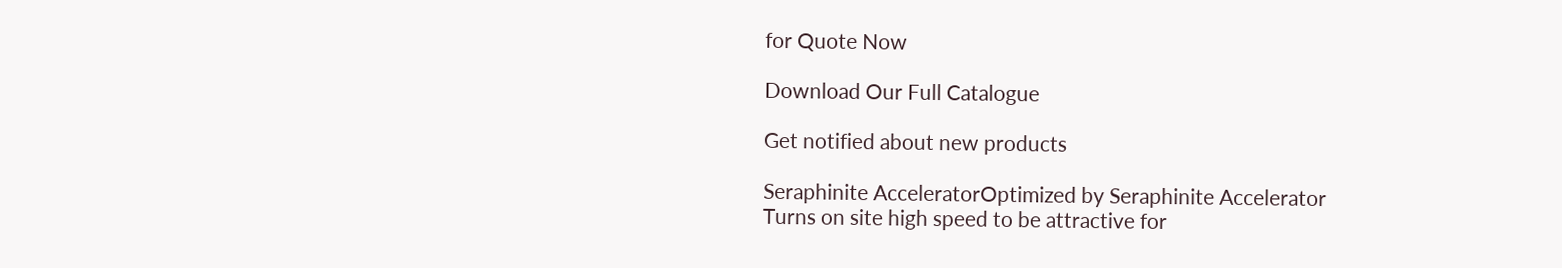for Quote Now

Download Our Full Catalogue

Get notified about new products

Seraphinite AcceleratorOptimized by Seraphinite Accelerator
Turns on site high speed to be attractive for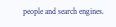people and search engines.